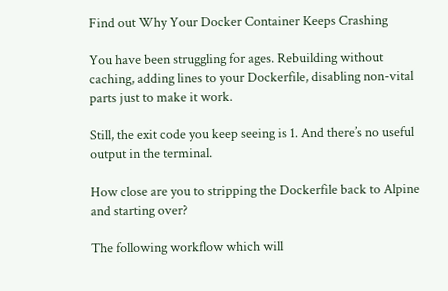Find out Why Your Docker Container Keeps Crashing

You have been struggling for ages. Rebuilding without caching, adding lines to your Dockerfile, disabling non-vital parts just to make it work.

Still, the exit code you keep seeing is 1. And there’s no useful output in the terminal.

How close are you to stripping the Dockerfile back to Alpine and starting over?

The following workflow which will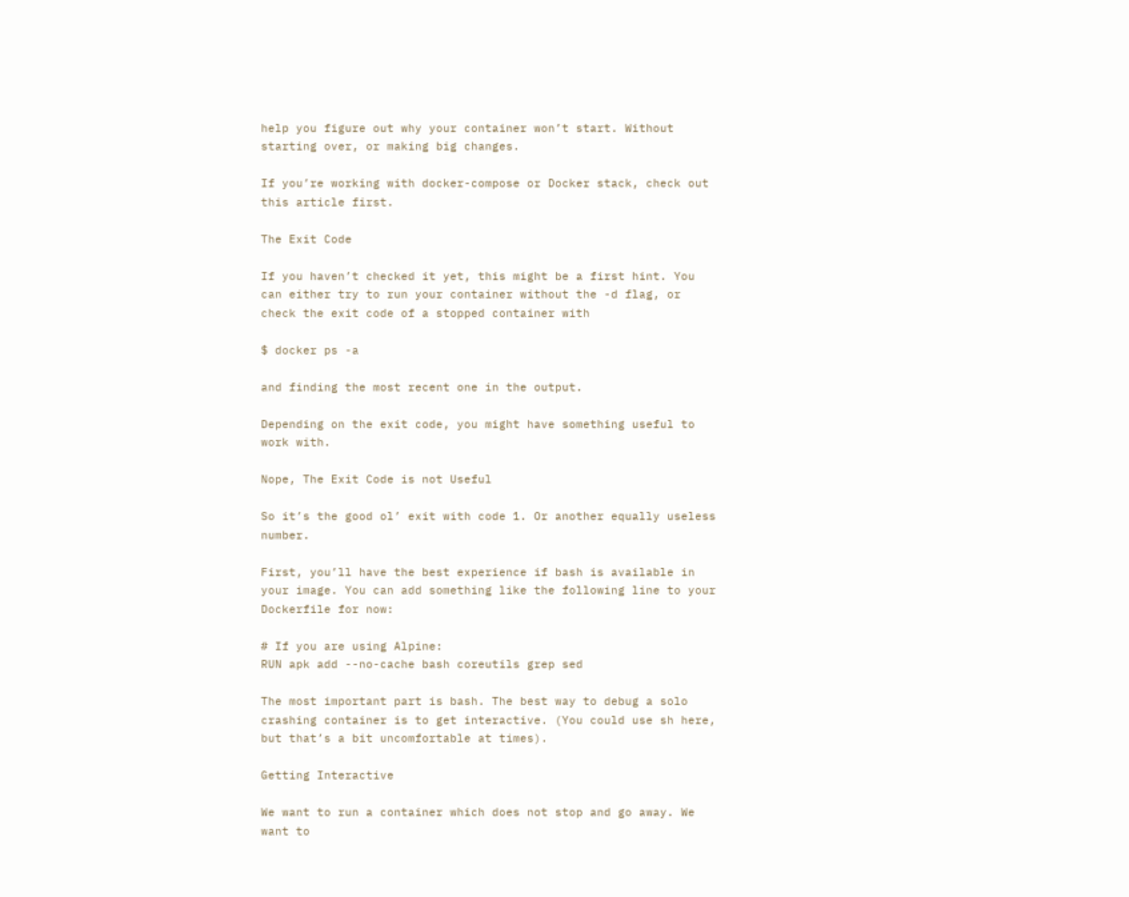help you figure out why your container won’t start. Without starting over, or making big changes.

If you’re working with docker-compose or Docker stack, check out this article first.

The Exit Code

If you haven’t checked it yet, this might be a first hint. You can either try to run your container without the -d flag, or check the exit code of a stopped container with

$ docker ps -a

and finding the most recent one in the output.

Depending on the exit code, you might have something useful to work with.

Nope, The Exit Code is not Useful

So it’s the good ol’ exit with code 1. Or another equally useless number.

First, you’ll have the best experience if bash is available in your image. You can add something like the following line to your Dockerfile for now:

# If you are using Alpine:
RUN apk add --no-cache bash coreutils grep sed

The most important part is bash. The best way to debug a solo crashing container is to get interactive. (You could use sh here, but that’s a bit uncomfortable at times).

Getting Interactive

We want to run a container which does not stop and go away. We want to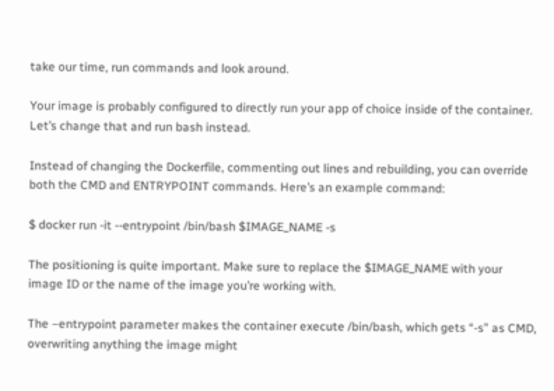take our time, run commands and look around.

Your image is probably configured to directly run your app of choice inside of the container. Let’s change that and run bash instead.

Instead of changing the Dockerfile, commenting out lines and rebuilding, you can override both the CMD and ENTRYPOINT commands. Here’s an example command:

$ docker run -it --entrypoint /bin/bash $IMAGE_NAME -s

The positioning is quite important. Make sure to replace the $IMAGE_NAME with your image ID or the name of the image you’re working with.

The –entrypoint parameter makes the container execute /bin/bash, which gets “-s” as CMD, overwriting anything the image might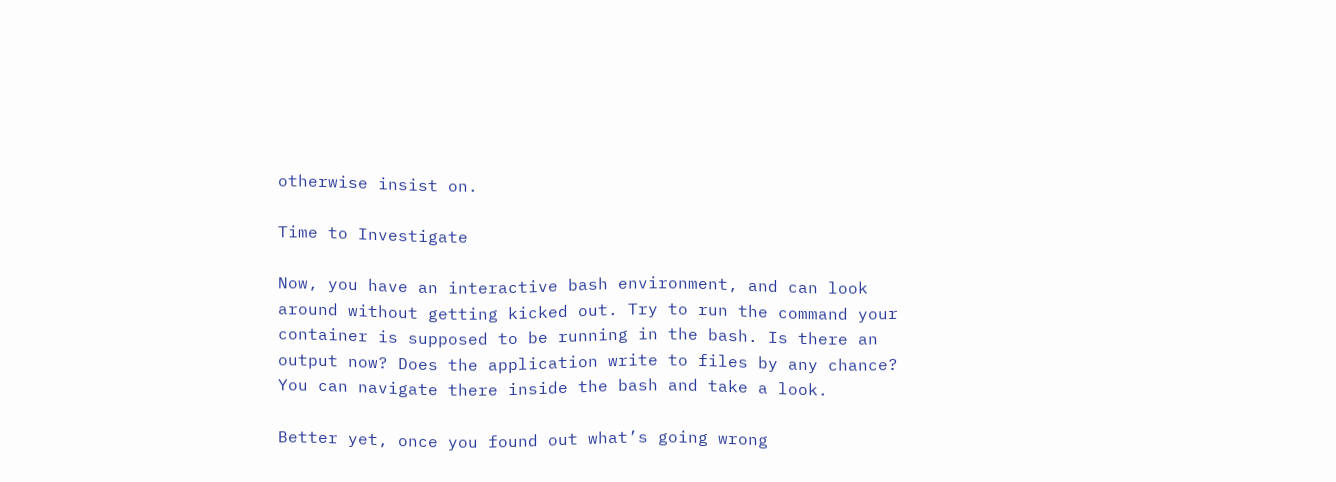otherwise insist on.

Time to Investigate

Now, you have an interactive bash environment, and can look around without getting kicked out. Try to run the command your container is supposed to be running in the bash. Is there an output now? Does the application write to files by any chance? You can navigate there inside the bash and take a look.

Better yet, once you found out what’s going wrong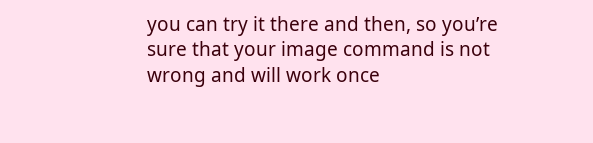you can try it there and then, so you’re sure that your image command is not wrong and will work once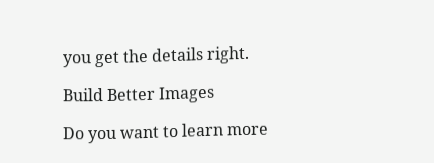you get the details right.

Build Better Images

Do you want to learn more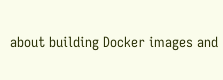about building Docker images and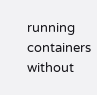running containers without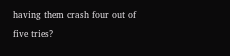having them crash four out of five tries?